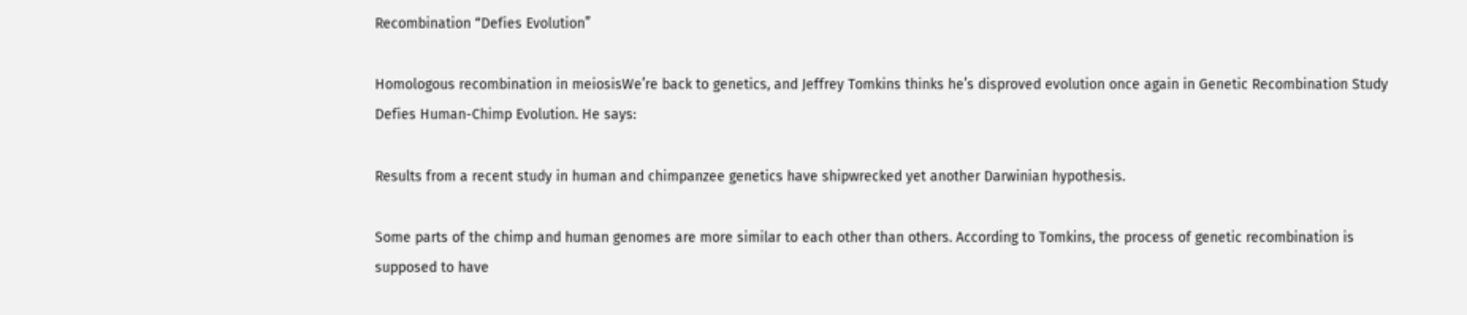Recombination “Defies Evolution”

Homologous recombination in meiosisWe’re back to genetics, and Jeffrey Tomkins thinks he’s disproved evolution once again in Genetic Recombination Study Defies Human-Chimp Evolution. He says:

Results from a recent study in human and chimpanzee genetics have shipwrecked yet another Darwinian hypothesis.

Some parts of the chimp and human genomes are more similar to each other than others. According to Tomkins, the process of genetic recombination is supposed to have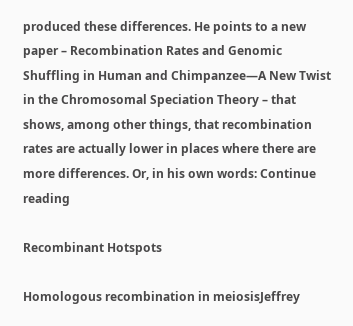produced these differences. He points to a new paper – Recombination Rates and Genomic Shuffling in Human and Chimpanzee—A New Twist in the Chromosomal Speciation Theory – that shows, among other things, that recombination rates are actually lower in places where there are more differences. Or, in his own words: Continue reading

Recombinant Hotspots

Homologous recombination in meiosisJeffrey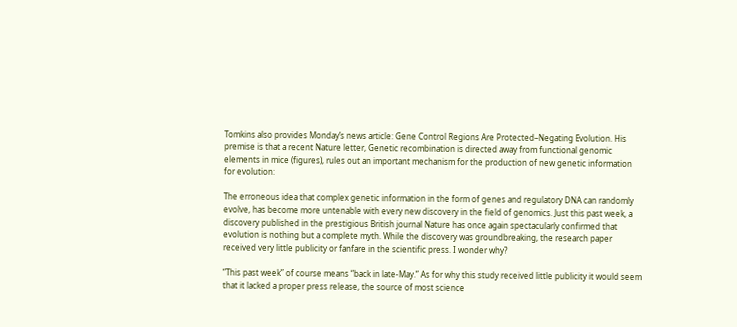Tomkins also provides Monday’s news article: Gene Control Regions Are Protected–Negating Evolution. His premise is that a recent Nature letter, Genetic recombination is directed away from functional genomic elements in mice (figures), rules out an important mechanism for the production of new genetic information for evolution:

The erroneous idea that complex genetic information in the form of genes and regulatory DNA can randomly evolve, has become more untenable with every new discovery in the field of genomics. Just this past week, a discovery published in the prestigious British journal Nature has once again spectacularly confirmed that evolution is nothing but a complete myth. While the discovery was groundbreaking, the research paper received very little publicity or fanfare in the scientific press. I wonder why?

“This past week” of course means “back in late-May.” As for why this study received little publicity it would seem that it lacked a proper press release, the source of most science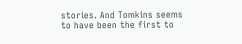stories. And Tomkins seems to have been the first to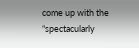come up with the “spectacularly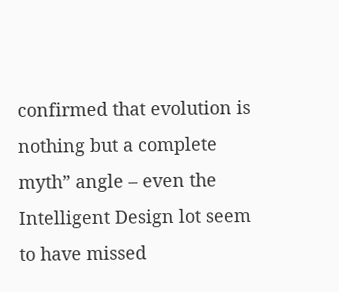confirmed that evolution is nothing but a complete myth” angle – even the Intelligent Design lot seem to have missed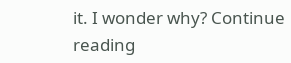it. I wonder why? Continue reading